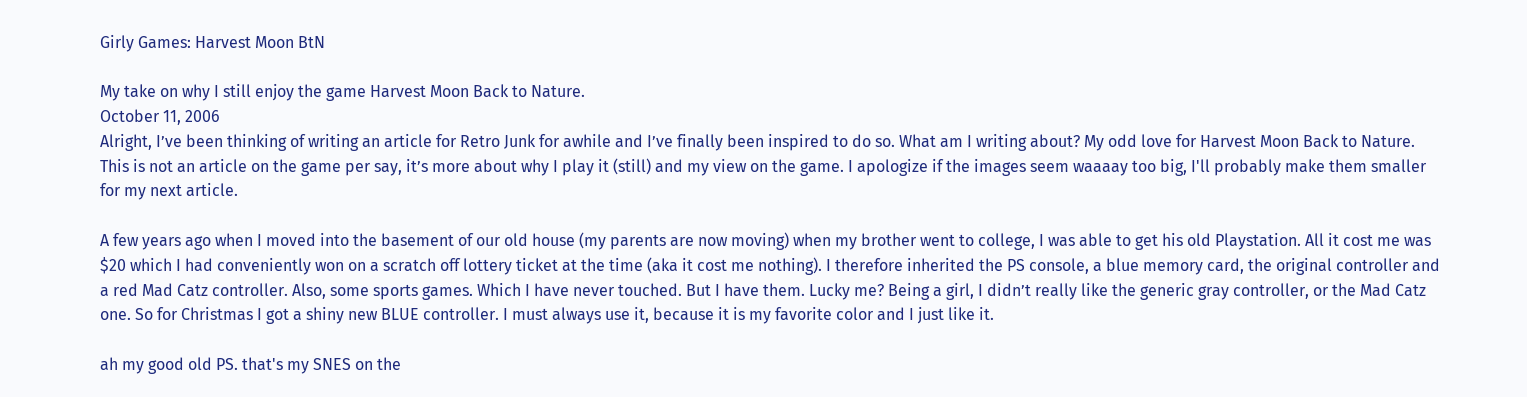Girly Games: Harvest Moon BtN

My take on why I still enjoy the game Harvest Moon Back to Nature.
October 11, 2006
Alright, I’ve been thinking of writing an article for Retro Junk for awhile and I’ve finally been inspired to do so. What am I writing about? My odd love for Harvest Moon Back to Nature. This is not an article on the game per say, it’s more about why I play it (still) and my view on the game. I apologize if the images seem waaaay too big, I'll probably make them smaller for my next article.

A few years ago when I moved into the basement of our old house (my parents are now moving) when my brother went to college, I was able to get his old Playstation. All it cost me was $20 which I had conveniently won on a scratch off lottery ticket at the time (aka it cost me nothing). I therefore inherited the PS console, a blue memory card, the original controller and a red Mad Catz controller. Also, some sports games. Which I have never touched. But I have them. Lucky me? Being a girl, I didn’t really like the generic gray controller, or the Mad Catz one. So for Christmas I got a shiny new BLUE controller. I must always use it, because it is my favorite color and I just like it.

ah my good old PS. that's my SNES on the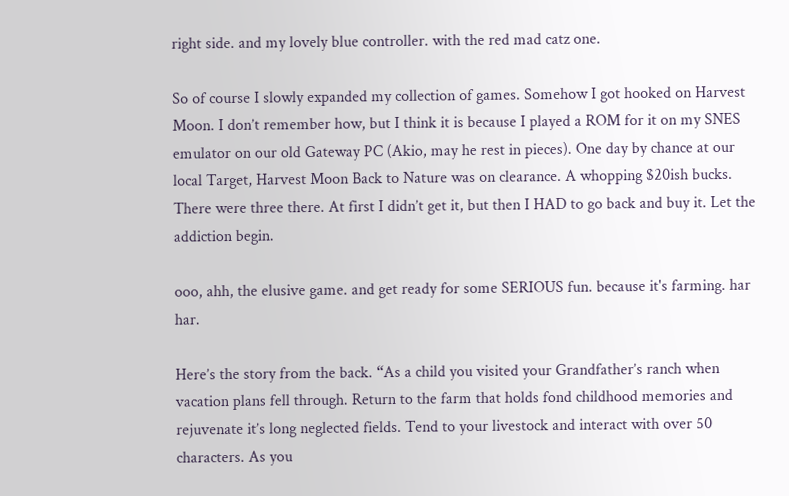right side. and my lovely blue controller. with the red mad catz one.

So of course I slowly expanded my collection of games. Somehow I got hooked on Harvest Moon. I don’t remember how, but I think it is because I played a ROM for it on my SNES emulator on our old Gateway PC (Akio, may he rest in pieces). One day by chance at our local Target, Harvest Moon Back to Nature was on clearance. A whopping $20ish bucks. There were three there. At first I didn’t get it, but then I HAD to go back and buy it. Let the addiction begin.

ooo, ahh, the elusive game. and get ready for some SERIOUS fun. because it's farming. har har.

Here’s the story from the back. “As a child you visited your Grandfather’s ranch when vacation plans fell through. Return to the farm that holds fond childhood memories and rejuvenate it’s long neglected fields. Tend to your livestock and interact with over 50 characters. As you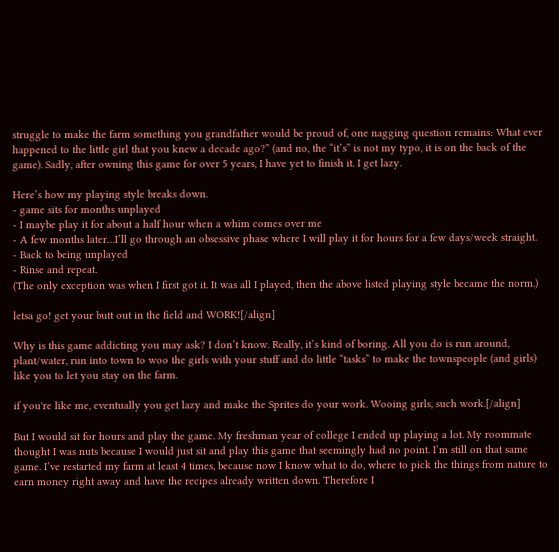struggle to make the farm something you grandfather would be proud of, one nagging question remains: What ever happened to the little girl that you knew a decade ago?” (and no, the “it’s” is not my typo, it is on the back of the game). Sadly, after owning this game for over 5 years, I have yet to finish it. I get lazy.

Here’s how my playing style breaks down.
- game sits for months unplayed
- I maybe play it for about a half hour when a whim comes over me
- A few months later…I’ll go through an obsessive phase where I will play it for hours for a few days/week straight.
- Back to being unplayed
- Rinse and repeat.
(The only exception was when I first got it. It was all I played, then the above listed playing style became the norm.)

letsa go! get your butt out in the field and WORK![/align]

Why is this game addicting you may ask? I don’t know. Really, it’s kind of boring. All you do is run around, plant/water, run into town to woo the girls with your stuff and do little “tasks” to make the townspeople (and girls) like you to let you stay on the farm.

if you're like me, eventually you get lazy and make the Sprites do your work. Wooing girls, such work.[/align]

But I would sit for hours and play the game. My freshman year of college I ended up playing a lot. My roommate thought I was nuts because I would just sit and play this game that seemingly had no point. I’m still on that same game. I’ve restarted my farm at least 4 times, because now I know what to do, where to pick the things from nature to earn money right away and have the recipes already written down. Therefore I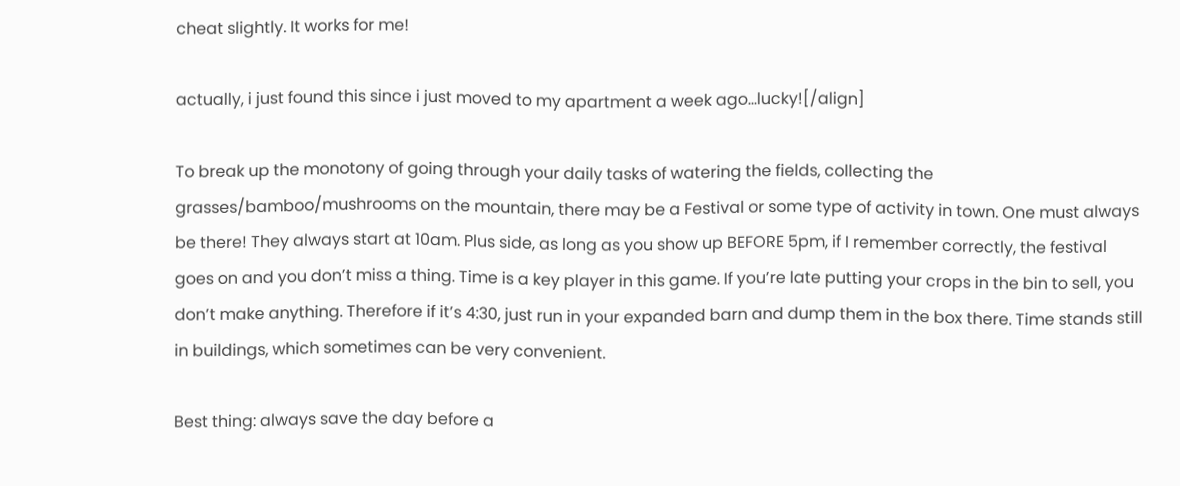cheat slightly. It works for me!

actually, i just found this since i just moved to my apartment a week ago...lucky![/align]

To break up the monotony of going through your daily tasks of watering the fields, collecting the grasses/bamboo/mushrooms on the mountain, there may be a Festival or some type of activity in town. One must always be there! They always start at 10am. Plus side, as long as you show up BEFORE 5pm, if I remember correctly, the festival goes on and you don’t miss a thing. Time is a key player in this game. If you’re late putting your crops in the bin to sell, you don’t make anything. Therefore if it’s 4:30, just run in your expanded barn and dump them in the box there. Time stands still in buildings, which sometimes can be very convenient.

Best thing: always save the day before a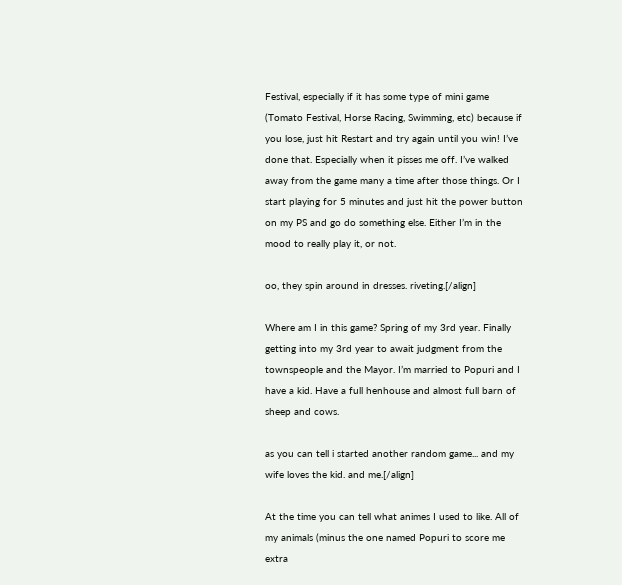Festival, especially if it has some type of mini game (Tomato Festival, Horse Racing, Swimming, etc) because if you lose, just hit Restart and try again until you win! I’ve done that. Especially when it pisses me off. I’ve walked away from the game many a time after those things. Or I start playing for 5 minutes and just hit the power button on my PS and go do something else. Either I’m in the mood to really play it, or not.

oo, they spin around in dresses. riveting.[/align]

Where am I in this game? Spring of my 3rd year. Finally getting into my 3rd year to await judgment from the townspeople and the Mayor. I’m married to Popuri and I have a kid. Have a full henhouse and almost full barn of sheep and cows.

as you can tell i started another random game... and my wife loves the kid. and me.[/align]

At the time you can tell what animes I used to like. All of my animals (minus the one named Popuri to score me extra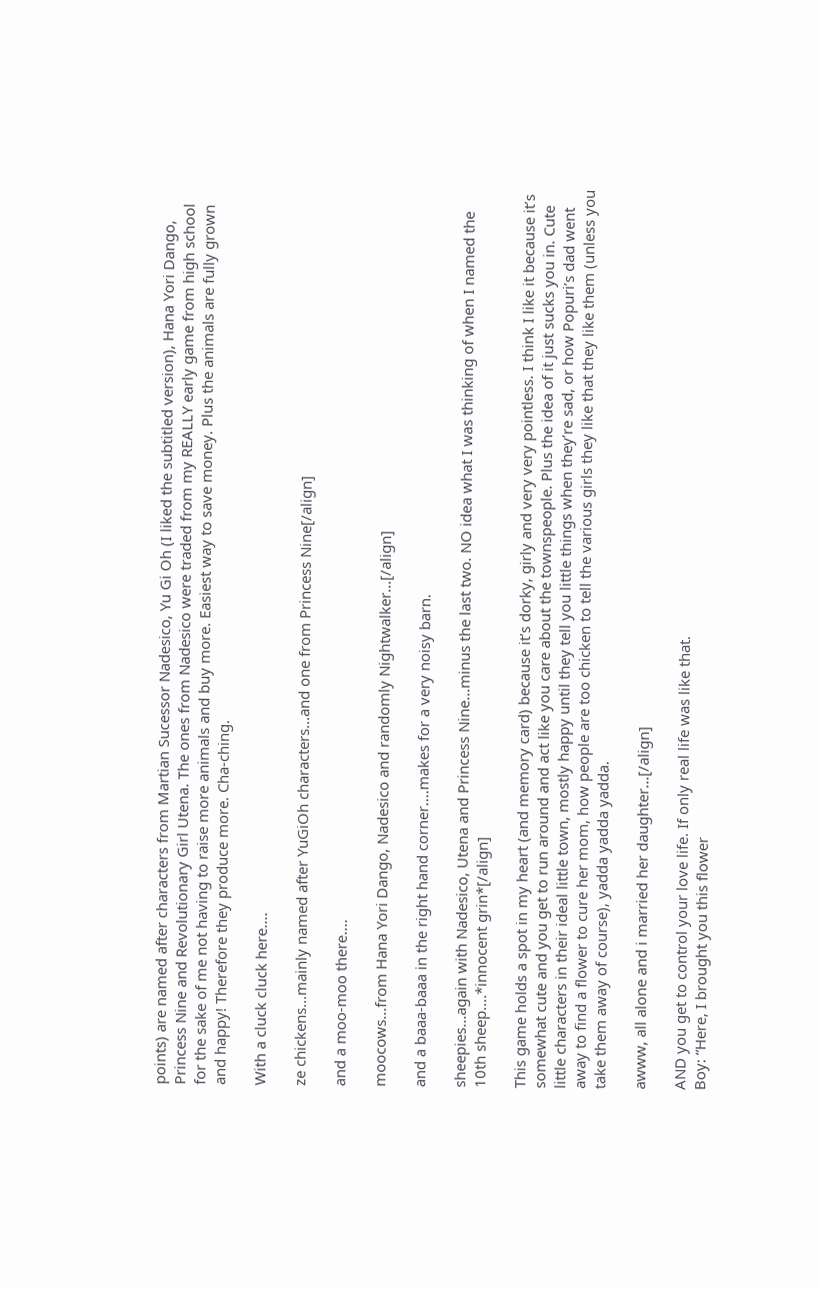points) are named after characters from Martian Sucessor Nadesico, Yu Gi Oh (I liked the subtitled version), Hana Yori Dango, Princess Nine and Revolutionary Girl Utena. The ones from Nadesico were traded from my REALLY early game from high school for the sake of me not having to raise more animals and buy more. Easiest way to save money. Plus the animals are fully grown and happy! Therefore they produce more. Cha-ching.

With a cluck cluck here....

ze chickens...mainly named after YuGiOh characters...and one from Princess Nine[/align]

and a moo-moo there....

moocows...from Hana Yori Dango, Nadesico and randomly Nightwalker...[/align]

and a baaa-baaa in the right hand corner....makes for a very noisy barn.

sheepies...again with Nadesico, Utena and Princess Nine...minus the last two. NO idea what I was thinking of when I named the 10th sheep....*innocent grin*[/align]

This game holds a spot in my heart (and memory card) because it’s dorky, girly and very very pointless. I think I like it because it’s somewhat cute and you get to run around and act like you care about the townspeople. Plus the idea of it just sucks you in. Cute little characters in their ideal little town, mostly happy until they tell you little things when they’re sad, or how Popuri’s dad went away to find a flower to cure her mom, how people are too chicken to tell the various girls they like that they like them (unless you take them away of course), yadda yadda yadda.

awww, all alone and i married her daughter...[/align]

AND you get to control your love life. If only real life was like that.
Boy: “Here, I brought you this flower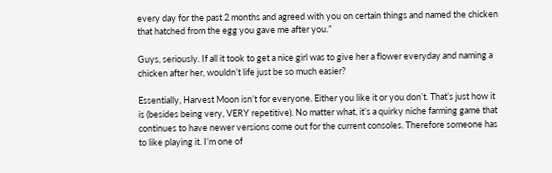every day for the past 2 months and agreed with you on certain things and named the chicken that hatched from the egg you gave me after you.”

Guys, seriously. If all it took to get a nice girl was to give her a flower everyday and naming a chicken after her, wouldn’t life just be so much easier?

Essentially, Harvest Moon isn’t for everyone. Either you like it or you don’t. That’s just how it is (besides being very, VERY repetitive). No matter what, it’s a quirky niche farming game that continues to have newer versions come out for the current consoles. Therefore someone has to like playing it. I’m one of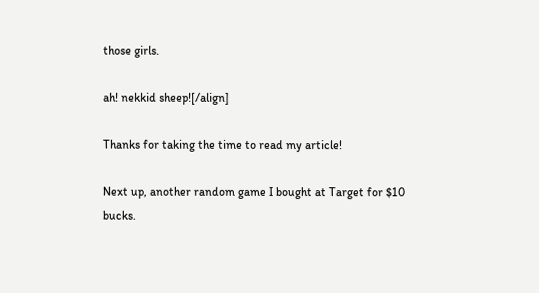those girls.

ah! nekkid sheep![/align]

Thanks for taking the time to read my article!

Next up, another random game I bought at Target for $10 bucks.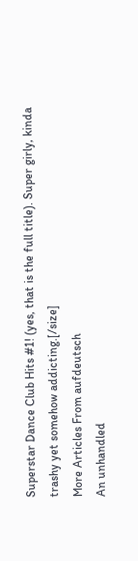Superstar Dance Club Hits #1! (yes, that is the full title). Super girly, kinda trashy yet somehow addicting.[/size]
More Articles From aufdeutsch
An unhandled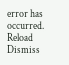error has occurred. Reload Dismiss